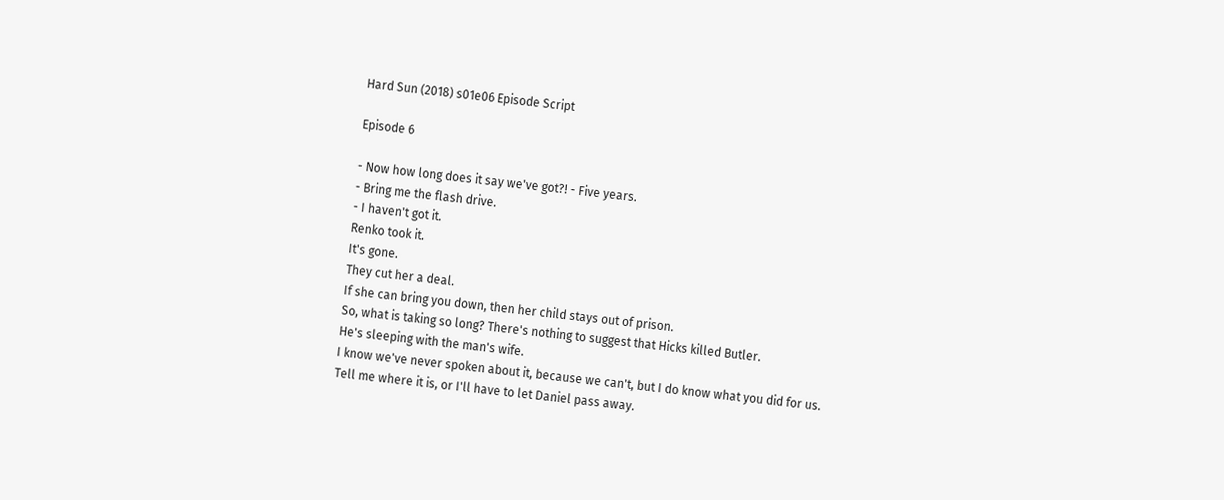Hard Sun (2018) s01e06 Episode Script

Episode 6

- Now how long does it say we've got?! - Five years.
- Bring me the flash drive.
- I haven't got it.
Renko took it.
It's gone.
They cut her a deal.
If she can bring you down, then her child stays out of prison.
So, what is taking so long? There's nothing to suggest that Hicks killed Butler.
He's sleeping with the man's wife.
I know we've never spoken about it, because we can't, but I do know what you did for us.
Tell me where it is, or I'll have to let Daniel pass away.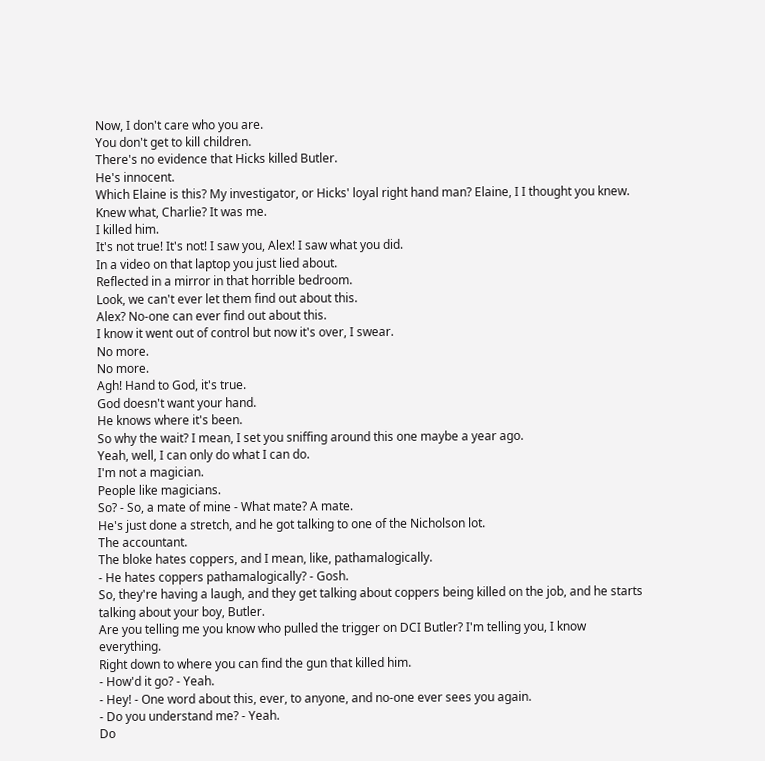Now, I don't care who you are.
You don't get to kill children.
There's no evidence that Hicks killed Butler.
He's innocent.
Which Elaine is this? My investigator, or Hicks' loyal right hand man? Elaine, I I thought you knew.
Knew what, Charlie? It was me.
I killed him.
It's not true! It's not! I saw you, Alex! I saw what you did.
In a video on that laptop you just lied about.
Reflected in a mirror in that horrible bedroom.
Look, we can't ever let them find out about this.
Alex? No-one can ever find out about this.
I know it went out of control but now it's over, I swear.
No more.
No more.
Agh! Hand to God, it's true.
God doesn't want your hand.
He knows where it's been.
So why the wait? I mean, I set you sniffing around this one maybe a year ago.
Yeah, well, I can only do what I can do.
I'm not a magician.
People like magicians.
So? - So, a mate of mine - What mate? A mate.
He's just done a stretch, and he got talking to one of the Nicholson lot.
The accountant.
The bloke hates coppers, and I mean, like, pathamalogically.
- He hates coppers pathamalogically? - Gosh.
So, they're having a laugh, and they get talking about coppers being killed on the job, and he starts talking about your boy, Butler.
Are you telling me you know who pulled the trigger on DCI Butler? I'm telling you, I know everything.
Right down to where you can find the gun that killed him.
- How'd it go? - Yeah.
- Hey! - One word about this, ever, to anyone, and no-one ever sees you again.
- Do you understand me? - Yeah.
Do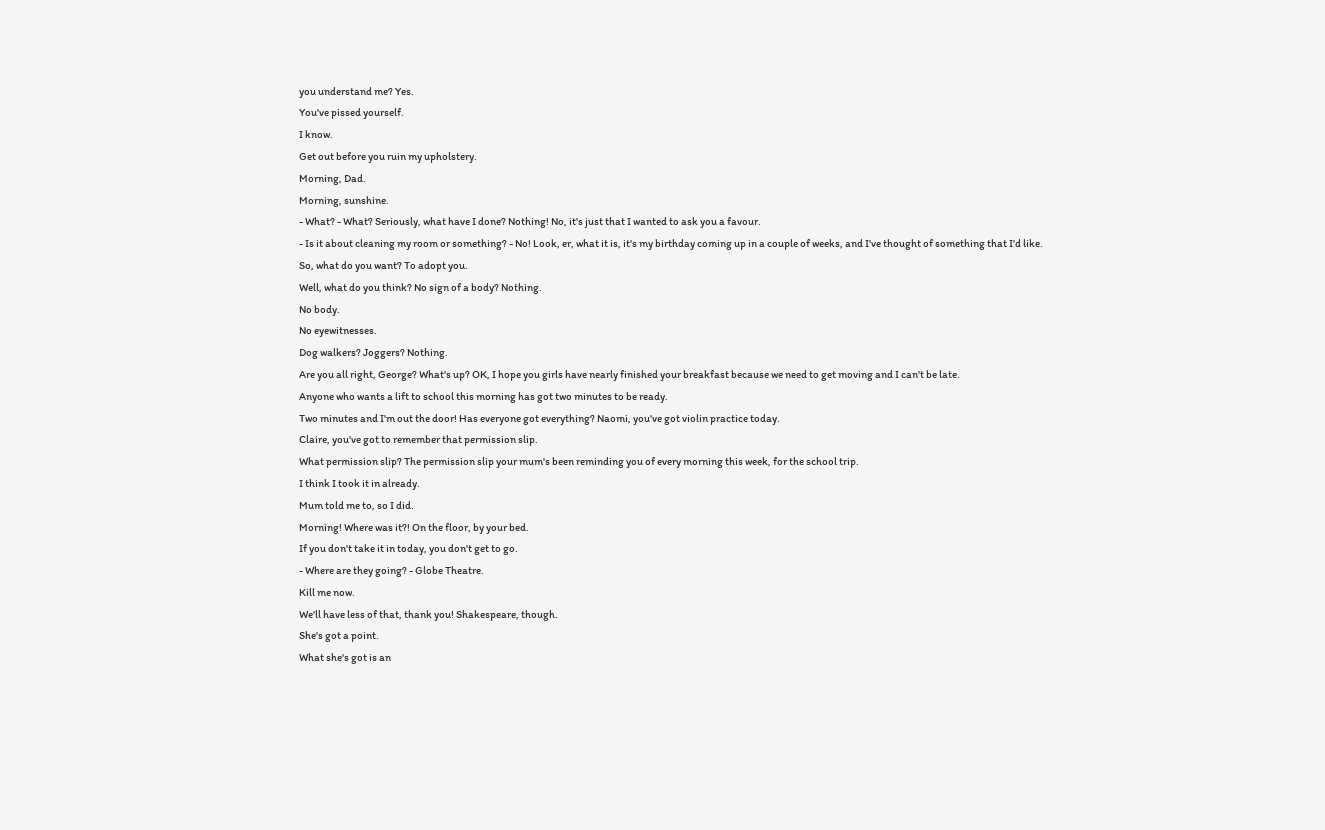you understand me? Yes.
You've pissed yourself.
I know.
Get out before you ruin my upholstery.
Morning, Dad.
Morning, sunshine.
- What? - What? Seriously, what have I done? Nothing! No, it's just that I wanted to ask you a favour.
- Is it about cleaning my room or something? - No! Look, er, what it is, it's my birthday coming up in a couple of weeks, and I've thought of something that I'd like.
So, what do you want? To adopt you.
Well, what do you think? No sign of a body? Nothing.
No body.
No eyewitnesses.
Dog walkers? Joggers? Nothing.
Are you all right, George? What's up? OK, I hope you girls have nearly finished your breakfast because we need to get moving and I can't be late.
Anyone who wants a lift to school this morning has got two minutes to be ready.
Two minutes and I'm out the door! Has everyone got everything? Naomi, you've got violin practice today.
Claire, you've got to remember that permission slip.
What permission slip? The permission slip your mum's been reminding you of every morning this week, for the school trip.
I think I took it in already.
Mum told me to, so I did.
Morning! Where was it?! On the floor, by your bed.
If you don't take it in today, you don't get to go.
- Where are they going? - Globe Theatre.
Kill me now.
We'll have less of that, thank you! Shakespeare, though.
She's got a point.
What she's got is an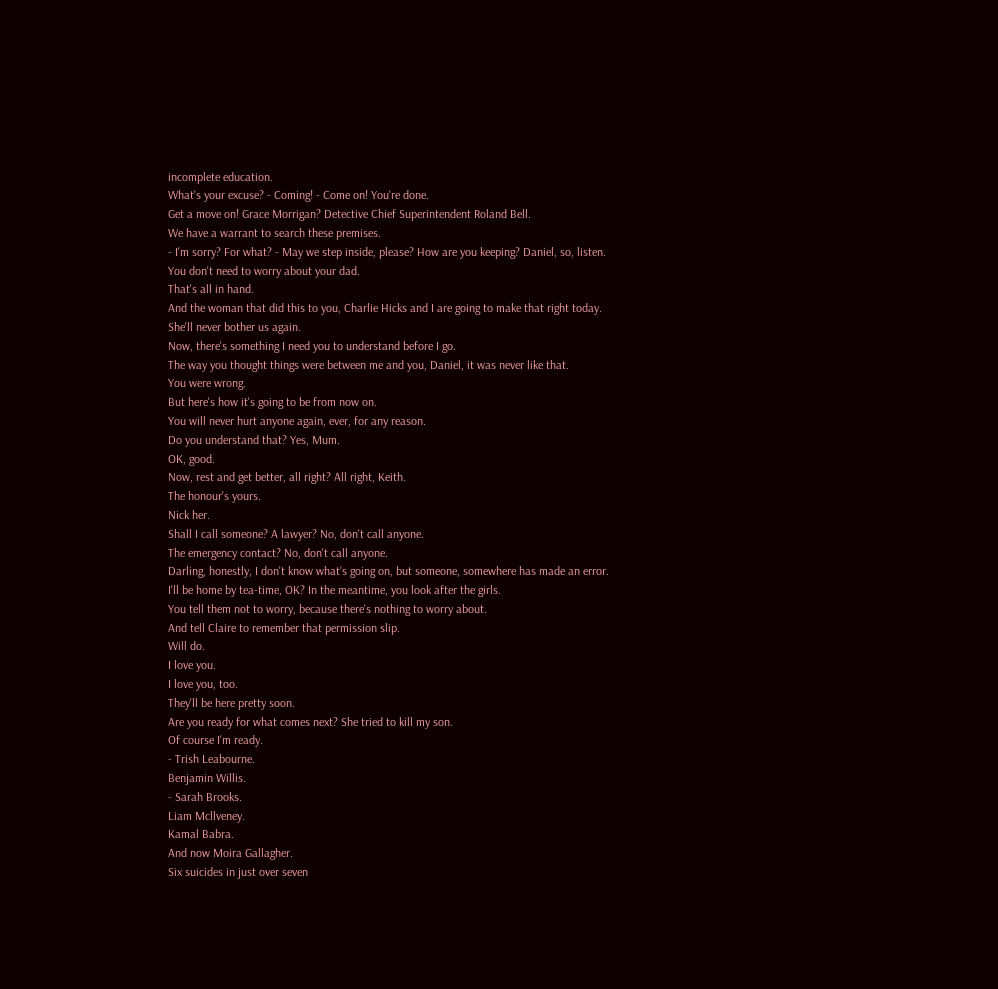incomplete education.
What's your excuse? - Coming! - Come on! You're done.
Get a move on! Grace Morrigan? Detective Chief Superintendent Roland Bell.
We have a warrant to search these premises.
- I'm sorry? For what? - May we step inside, please? How are you keeping? Daniel, so, listen.
You don't need to worry about your dad.
That's all in hand.
And the woman that did this to you, Charlie Hicks and I are going to make that right today.
She'll never bother us again.
Now, there's something I need you to understand before I go.
The way you thought things were between me and you, Daniel, it was never like that.
You were wrong.
But here's how it's going to be from now on.
You will never hurt anyone again, ever, for any reason.
Do you understand that? Yes, Mum.
OK, good.
Now, rest and get better, all right? All right, Keith.
The honour's yours.
Nick her.
Shall I call someone? A lawyer? No, don't call anyone.
The emergency contact? No, don't call anyone.
Darling, honestly, I don't know what's going on, but someone, somewhere has made an error.
I'll be home by tea-time, OK? In the meantime, you look after the girls.
You tell them not to worry, because there's nothing to worry about.
And tell Claire to remember that permission slip.
Will do.
I love you.
I love you, too.
They'll be here pretty soon.
Are you ready for what comes next? She tried to kill my son.
Of course I'm ready.
- Trish Leabourne.
Benjamin Willis.
- Sarah Brooks.
Liam Mcllveney.
Kamal Babra.
And now Moira Gallagher.
Six suicides in just over seven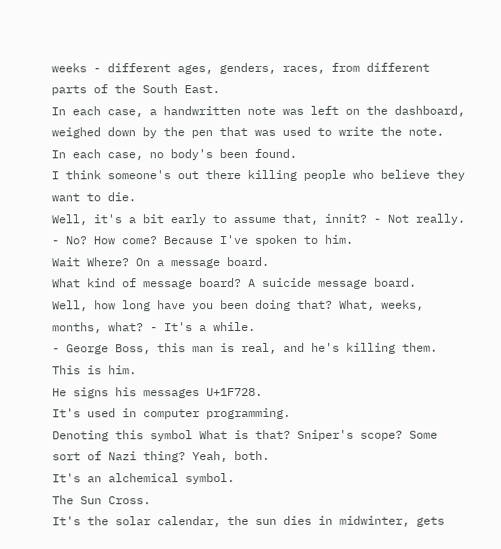weeks - different ages, genders, races, from different parts of the South East.
In each case, a handwritten note was left on the dashboard, weighed down by the pen that was used to write the note.
In each case, no body's been found.
I think someone's out there killing people who believe they want to die.
Well, it's a bit early to assume that, innit? - Not really.
- No? How come? Because I've spoken to him.
Wait Where? On a message board.
What kind of message board? A suicide message board.
Well, how long have you been doing that? What, weeks, months, what? - It's a while.
- George Boss, this man is real, and he's killing them.
This is him.
He signs his messages U+1F728.
It's used in computer programming.
Denoting this symbol What is that? Sniper's scope? Some sort of Nazi thing? Yeah, both.
It's an alchemical symbol.
The Sun Cross.
It's the solar calendar, the sun dies in midwinter, gets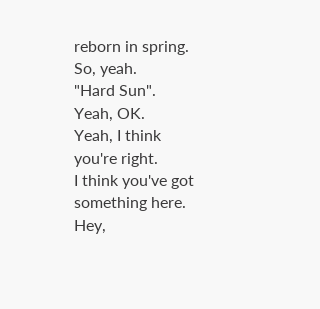reborn in spring.
So, yeah.
"Hard Sun".
Yeah, OK.
Yeah, I think you're right.
I think you've got something here.
Hey,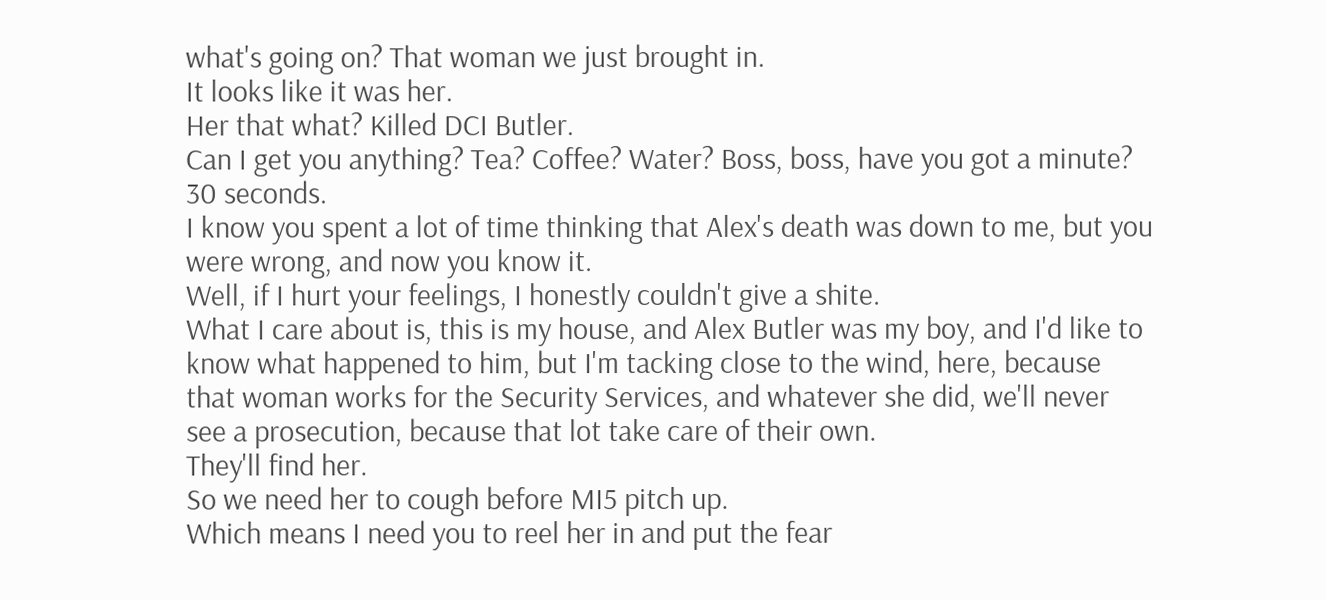what's going on? That woman we just brought in.
It looks like it was her.
Her that what? Killed DCI Butler.
Can I get you anything? Tea? Coffee? Water? Boss, boss, have you got a minute? 30 seconds.
I know you spent a lot of time thinking that Alex's death was down to me, but you were wrong, and now you know it.
Well, if I hurt your feelings, I honestly couldn't give a shite.
What I care about is, this is my house, and Alex Butler was my boy, and I'd like to know what happened to him, but I'm tacking close to the wind, here, because that woman works for the Security Services, and whatever she did, we'll never see a prosecution, because that lot take care of their own.
They'll find her.
So we need her to cough before MI5 pitch up.
Which means I need you to reel her in and put the fear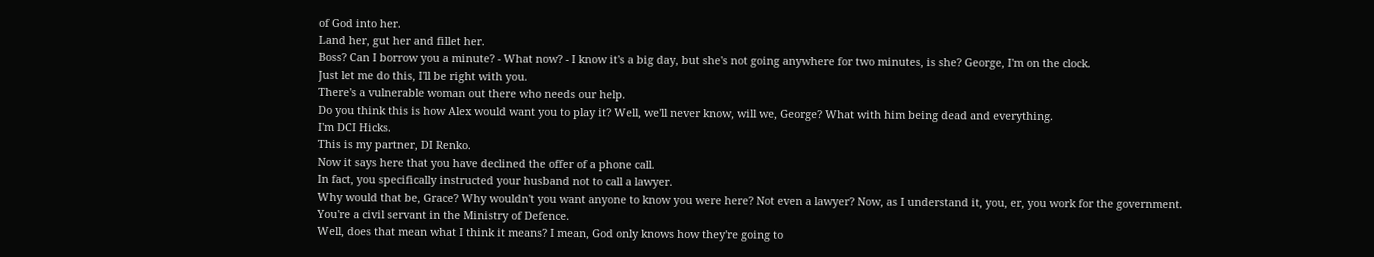of God into her.
Land her, gut her and fillet her.
Boss? Can I borrow you a minute? - What now? - I know it's a big day, but she's not going anywhere for two minutes, is she? George, I'm on the clock.
Just let me do this, I'll be right with you.
There's a vulnerable woman out there who needs our help.
Do you think this is how Alex would want you to play it? Well, we'll never know, will we, George? What with him being dead and everything.
I'm DCI Hicks.
This is my partner, DI Renko.
Now it says here that you have declined the offer of a phone call.
In fact, you specifically instructed your husband not to call a lawyer.
Why would that be, Grace? Why wouldn't you want anyone to know you were here? Not even a lawyer? Now, as I understand it, you, er, you work for the government.
You're a civil servant in the Ministry of Defence.
Well, does that mean what I think it means? I mean, God only knows how they're going to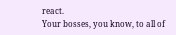react.
Your bosses, you know, to all of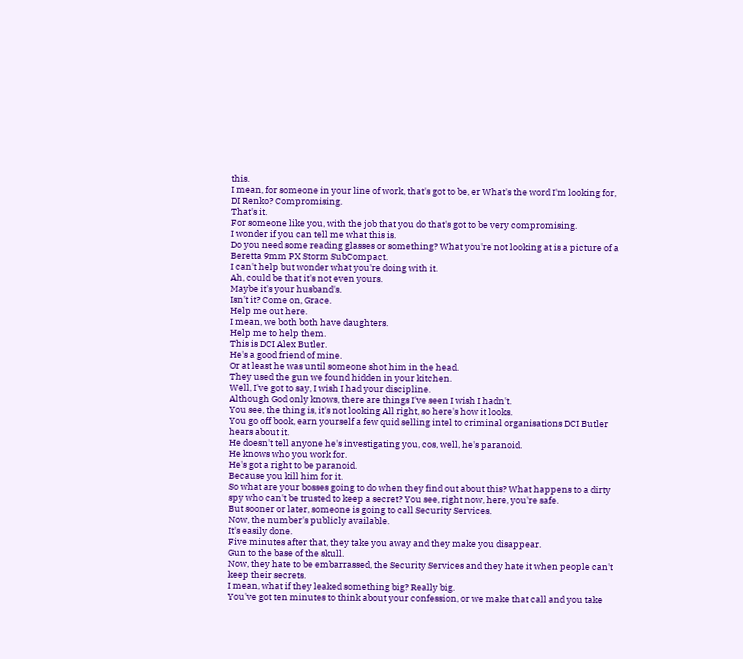this.
I mean, for someone in your line of work, that's got to be, er What's the word I'm looking for, DI Renko? Compromising.
That's it.
For someone like you, with the job that you do that's got to be very compromising.
I wonder if you can tell me what this is.
Do you need some reading glasses or something? What you're not looking at is a picture of a Beretta 9mm PX Storm SubCompact.
I can't help but wonder what you're doing with it.
Ah, could be that it's not even yours.
Maybe it's your husband's.
Isn't it? Come on, Grace.
Help me out here.
I mean, we both both have daughters.
Help me to help them.
This is DCI Alex Butler.
He's a good friend of mine.
Or at least he was until someone shot him in the head.
They used the gun we found hidden in your kitchen.
Well, I've got to say, I wish I had your discipline.
Although God only knows, there are things I've seen I wish I hadn't.
You see, the thing is, it's not looking All right, so here's how it looks.
You go off book, earn yourself a few quid selling intel to criminal organisations DCI Butler hears about it.
He doesn't tell anyone he's investigating you, cos, well, he's paranoid.
He knows who you work for.
He's got a right to be paranoid.
Because you kill him for it.
So what are your bosses going to do when they find out about this? What happens to a dirty spy who can't be trusted to keep a secret? You see, right now, here, you're safe.
But sooner or later, someone is going to call Security Services.
Now, the number's publicly available.
It's easily done.
Five minutes after that, they take you away and they make you disappear.
Gun to the base of the skull.
Now, they hate to be embarrassed, the Security Services and they hate it when people can't keep their secrets.
I mean, what if they leaked something big? Really big.
You've got ten minutes to think about your confession, or we make that call and you take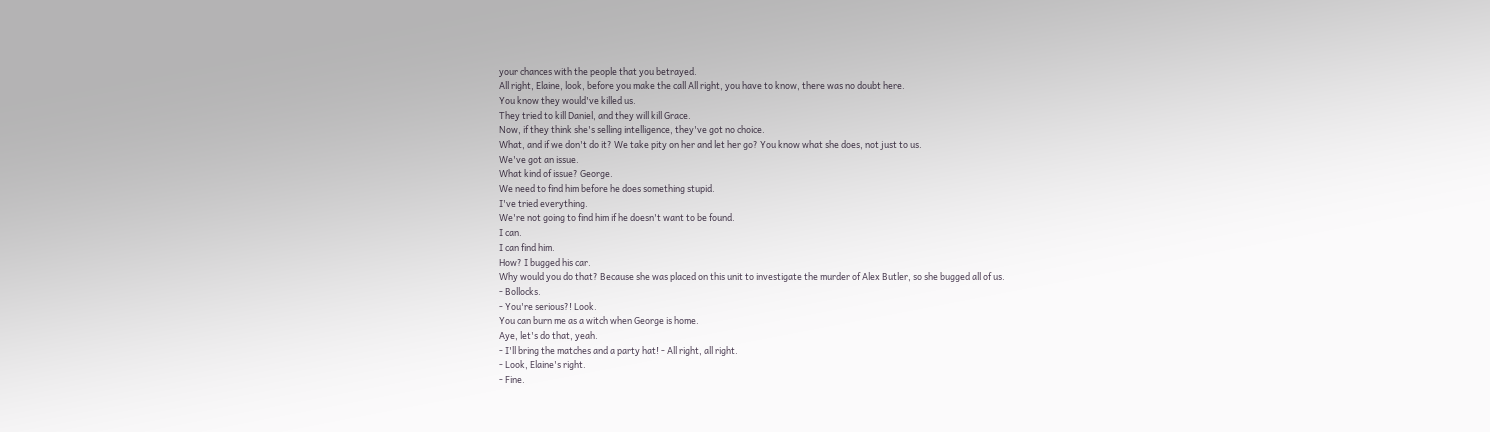your chances with the people that you betrayed.
All right, Elaine, look, before you make the call All right, you have to know, there was no doubt here.
You know they would've killed us.
They tried to kill Daniel, and they will kill Grace.
Now, if they think she's selling intelligence, they've got no choice.
What, and if we don't do it? We take pity on her and let her go? You know what she does, not just to us.
We've got an issue.
What kind of issue? George.
We need to find him before he does something stupid.
I've tried everything.
We're not going to find him if he doesn't want to be found.
I can.
I can find him.
How? I bugged his car.
Why would you do that? Because she was placed on this unit to investigate the murder of Alex Butler, so she bugged all of us.
- Bollocks.
- You're serious?! Look.
You can burn me as a witch when George is home.
Aye, let's do that, yeah.
- I'll bring the matches and a party hat! - All right, all right.
- Look, Elaine's right.
- Fine.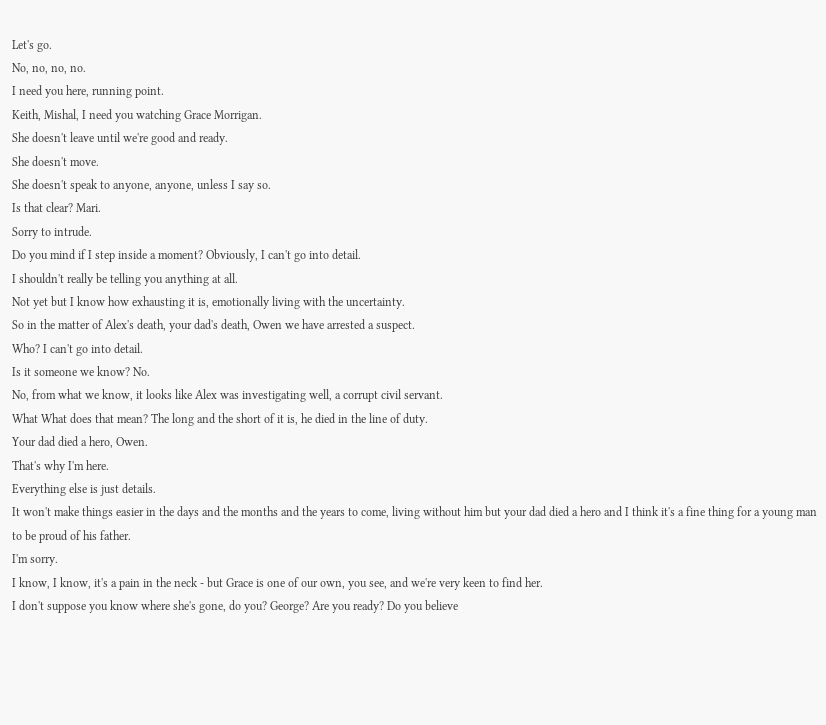Let's go.
No, no, no, no.
I need you here, running point.
Keith, Mishal, I need you watching Grace Morrigan.
She doesn't leave until we're good and ready.
She doesn't move.
She doesn't speak to anyone, anyone, unless I say so.
Is that clear? Mari.
Sorry to intrude.
Do you mind if I step inside a moment? Obviously, I can't go into detail.
I shouldn't really be telling you anything at all.
Not yet but I know how exhausting it is, emotionally living with the uncertainty.
So in the matter of Alex's death, your dad's death, Owen we have arrested a suspect.
Who? I can't go into detail.
Is it someone we know? No.
No, from what we know, it looks like Alex was investigating well, a corrupt civil servant.
What What does that mean? The long and the short of it is, he died in the line of duty.
Your dad died a hero, Owen.
That's why I'm here.
Everything else is just details.
It won't make things easier in the days and the months and the years to come, living without him but your dad died a hero and I think it's a fine thing for a young man to be proud of his father.
I'm sorry.
I know, I know, it's a pain in the neck - but Grace is one of our own, you see, and we're very keen to find her.
I don't suppose you know where she's gone, do you? George? Are you ready? Do you believe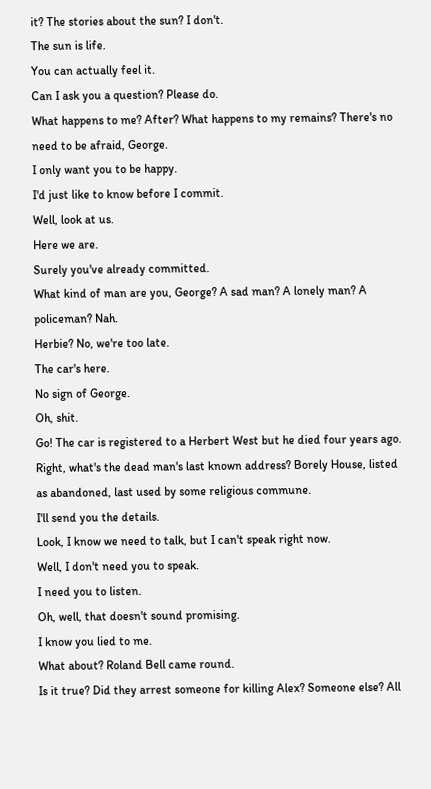it? The stories about the sun? I don't.
The sun is life.
You can actually feel it.
Can I ask you a question? Please do.
What happens to me? After? What happens to my remains? There's no need to be afraid, George.
I only want you to be happy.
I'd just like to know before I commit.
Well, look at us.
Here we are.
Surely you've already committed.
What kind of man are you, George? A sad man? A lonely man? A policeman? Nah.
Herbie? No, we're too late.
The car's here.
No sign of George.
Oh, shit.
Go! The car is registered to a Herbert West but he died four years ago.
Right, what's the dead man's last known address? Borely House, listed as abandoned, last used by some religious commune.
I'll send you the details.
Look, I know we need to talk, but I can't speak right now.
Well, I don't need you to speak.
I need you to listen.
Oh, well, that doesn't sound promising.
I know you lied to me.
What about? Roland Bell came round.
Is it true? Did they arrest someone for killing Alex? Someone else? All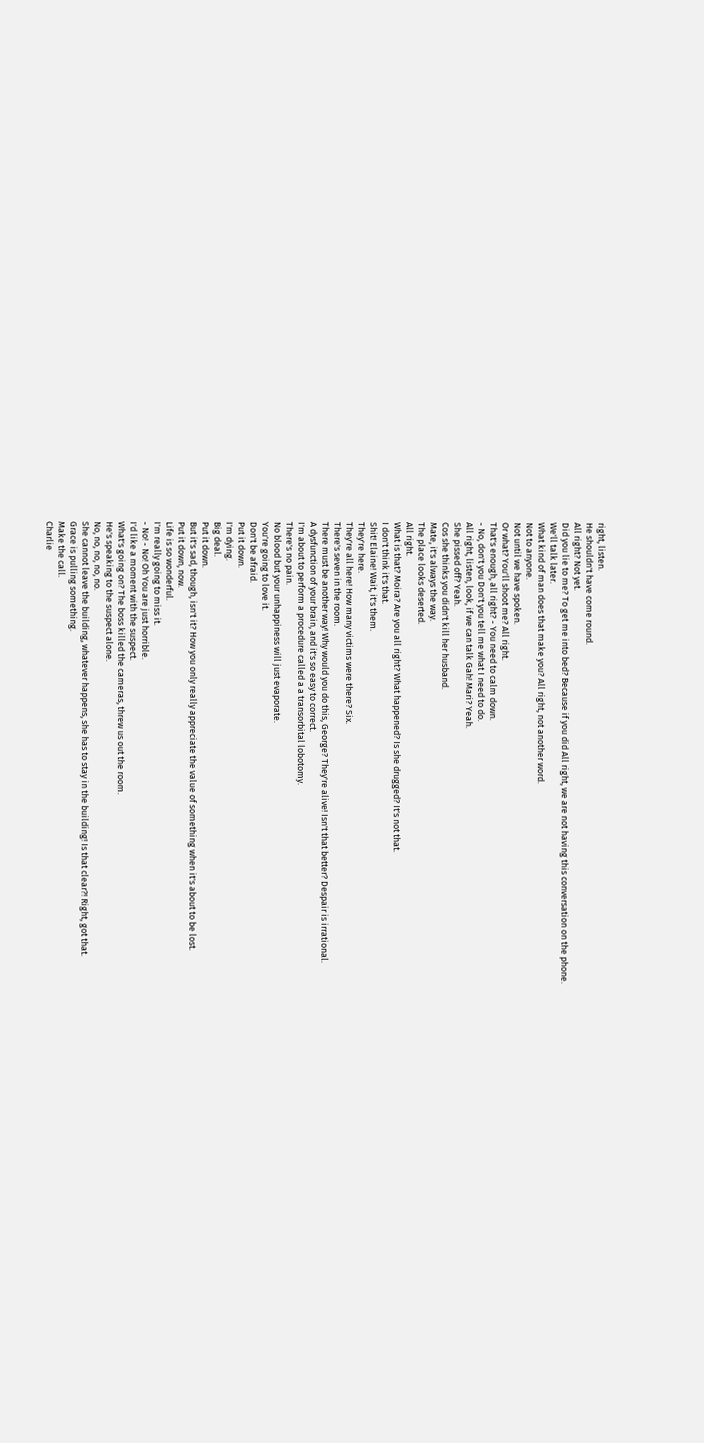right, listen.
He shouldn't have come round.
All right? Not yet.
Did you lie to me? To get me into bed? Because if you did All right, we are not having this conversation on the phone.
We'll talk later.
What kind of man does that make you? All right, not another word.
Not to anyone.
Not until we have spoken.
Or what? You'll shoot me? All right.
That's enough, all right? - You need to calm down.
- No, don't you Don't you tell me what I need to do.
All right, listen, look, if we can talk Gah! Mari? Yeah.
She pissed off? Yeah.
Cos she thinks you didn't kill her husband.
Mate, it's always the way.
The place looks deserted.
All right.
What is that? Moira? Are you all right? What happened? Is she drugged? It's not that.
I don't think it's that.
Shit! Elaine! Wait, it's them.
They're here.
They're all here! How many victims were there? Six.
There's seven in the room.
There must be another way! Why would you do this, George? They're alive! Isn't that better? Despair is irrational.
A dysfunction of your brain, and it's so easy to correct.
I'm about to perform a procedure called a a transorbital lobotomy.
There's no pain.
No blood but your unhappiness will just evaporate.
You're going to love it.
Don't be afraid.
Put it down.
I'm dying.
Big deal.
Put it down.
But it's sad, though, isn't it? How you only really appreciate the value of something when it's about to be lost.
Put it down, now.
Life is so wonderful.
I'm really going to miss it.
- No! - No! Oh You are just horrible.
I'd like a moment with the suspect.
What's going on? The boss killed the cameras, threw us out the room.
He's speaking to the suspect alone.
No, no, no, no, no.
She cannot leave the building, whatever happens, she has to stay in the building! Is that clear?! Right, got that.
Grace is pulling something.
Make the call.
Charlie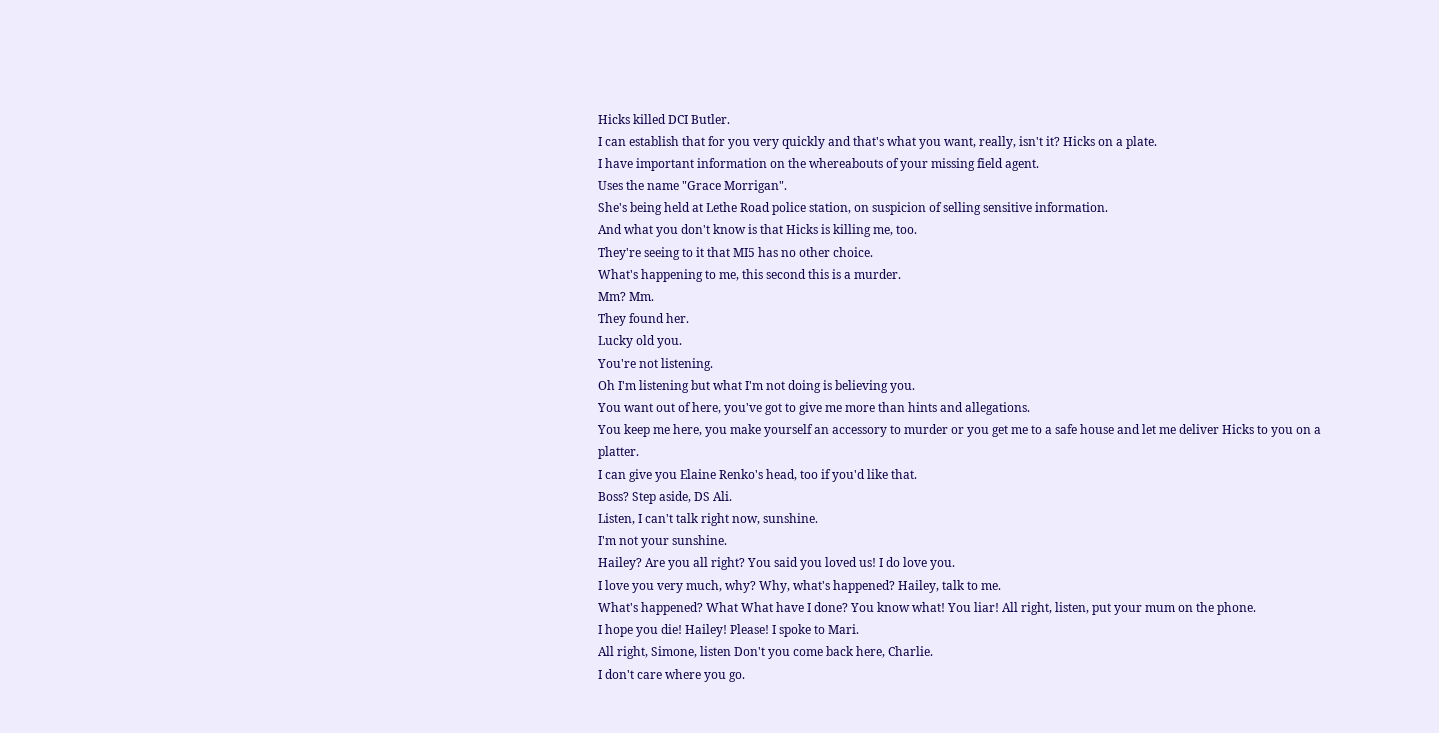Hicks killed DCI Butler.
I can establish that for you very quickly and that's what you want, really, isn't it? Hicks on a plate.
I have important information on the whereabouts of your missing field agent.
Uses the name "Grace Morrigan".
She's being held at Lethe Road police station, on suspicion of selling sensitive information.
And what you don't know is that Hicks is killing me, too.
They're seeing to it that MI5 has no other choice.
What's happening to me, this second this is a murder.
Mm? Mm.
They found her.
Lucky old you.
You're not listening.
Oh I'm listening but what I'm not doing is believing you.
You want out of here, you've got to give me more than hints and allegations.
You keep me here, you make yourself an accessory to murder or you get me to a safe house and let me deliver Hicks to you on a platter.
I can give you Elaine Renko's head, too if you'd like that.
Boss? Step aside, DS Ali.
Listen, I can't talk right now, sunshine.
I'm not your sunshine.
Hailey? Are you all right? You said you loved us! I do love you.
I love you very much, why? Why, what's happened? Hailey, talk to me.
What's happened? What What have I done? You know what! You liar! All right, listen, put your mum on the phone.
I hope you die! Hailey! Please! I spoke to Mari.
All right, Simone, listen Don't you come back here, Charlie.
I don't care where you go.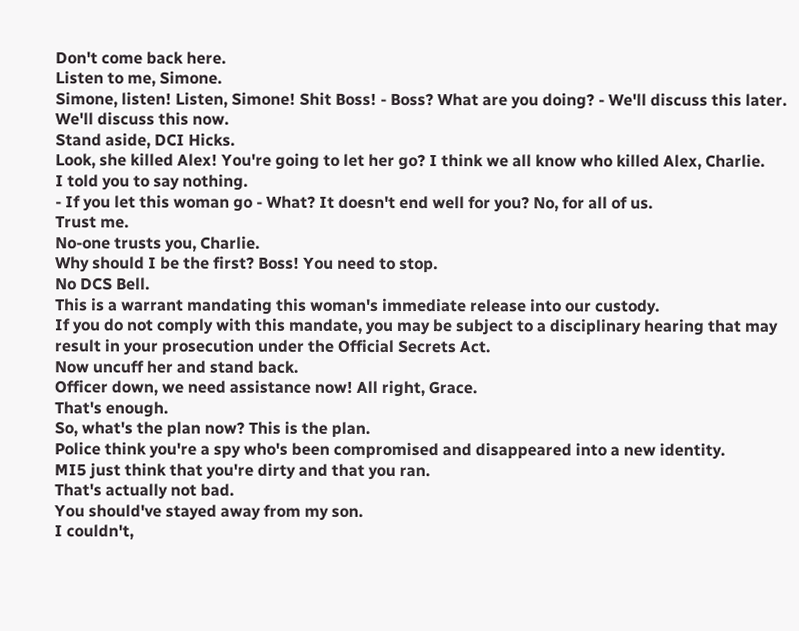Don't come back here.
Listen to me, Simone.
Simone, listen! Listen, Simone! Shit Boss! - Boss? What are you doing? - We'll discuss this later.
We'll discuss this now.
Stand aside, DCI Hicks.
Look, she killed Alex! You're going to let her go? I think we all know who killed Alex, Charlie.
I told you to say nothing.
- If you let this woman go - What? It doesn't end well for you? No, for all of us.
Trust me.
No-one trusts you, Charlie.
Why should I be the first? Boss! You need to stop.
No DCS Bell.
This is a warrant mandating this woman's immediate release into our custody.
If you do not comply with this mandate, you may be subject to a disciplinary hearing that may result in your prosecution under the Official Secrets Act.
Now uncuff her and stand back.
Officer down, we need assistance now! All right, Grace.
That's enough.
So, what's the plan now? This is the plan.
Police think you're a spy who's been compromised and disappeared into a new identity.
MI5 just think that you're dirty and that you ran.
That's actually not bad.
You should've stayed away from my son.
I couldn't,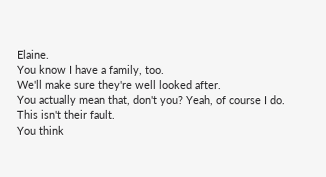Elaine.
You know I have a family, too.
We'll make sure they're well looked after.
You actually mean that, don't you? Yeah, of course I do.
This isn't their fault.
You think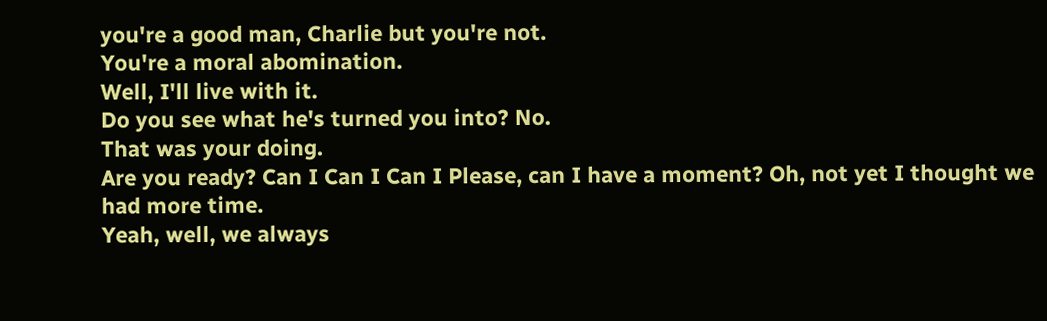you're a good man, Charlie but you're not.
You're a moral abomination.
Well, I'll live with it.
Do you see what he's turned you into? No.
That was your doing.
Are you ready? Can I Can I Can I Please, can I have a moment? Oh, not yet I thought we had more time.
Yeah, well, we always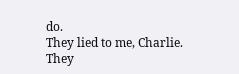do.
They lied to me, Charlie.
They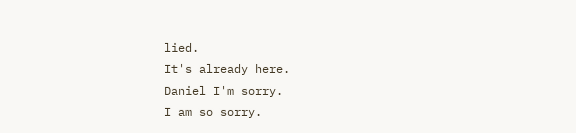lied.
It's already here.
Daniel I'm sorry.
I am so sorry.